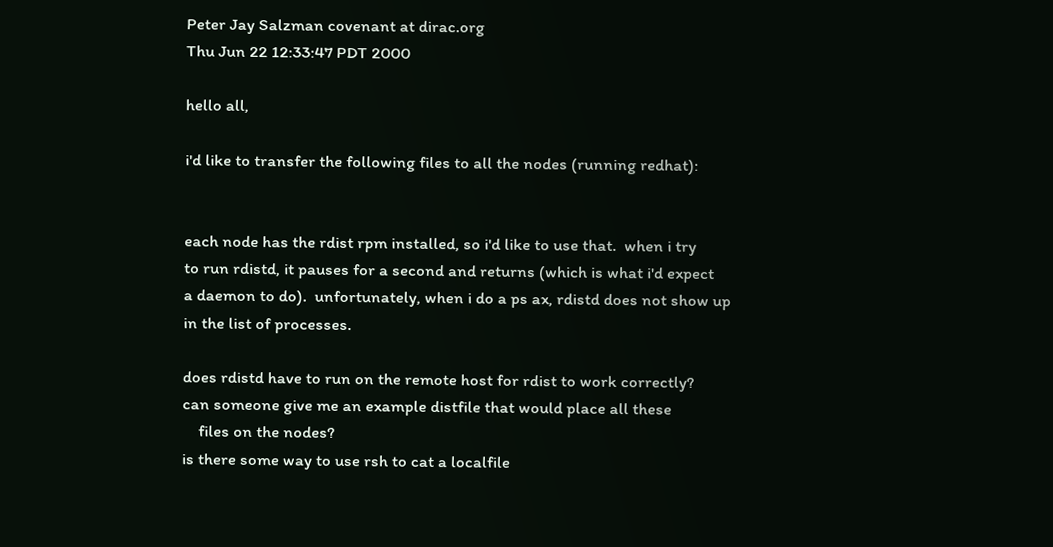Peter Jay Salzman covenant at dirac.org
Thu Jun 22 12:33:47 PDT 2000

hello all,

i'd like to transfer the following files to all the nodes (running redhat):


each node has the rdist rpm installed, so i'd like to use that.  when i try
to run rdistd, it pauses for a second and returns (which is what i'd expect
a daemon to do).  unfortunately, when i do a ps ax, rdistd does not show up
in the list of processes.

does rdistd have to run on the remote host for rdist to work correctly?
can someone give me an example distfile that would place all these
    files on the nodes?
is there some way to use rsh to cat a localfile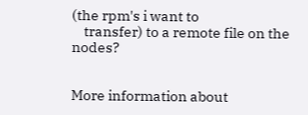(the rpm's i want to
    transfer) to a remote file on the nodes?


More information about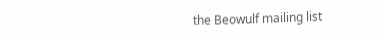the Beowulf mailing list